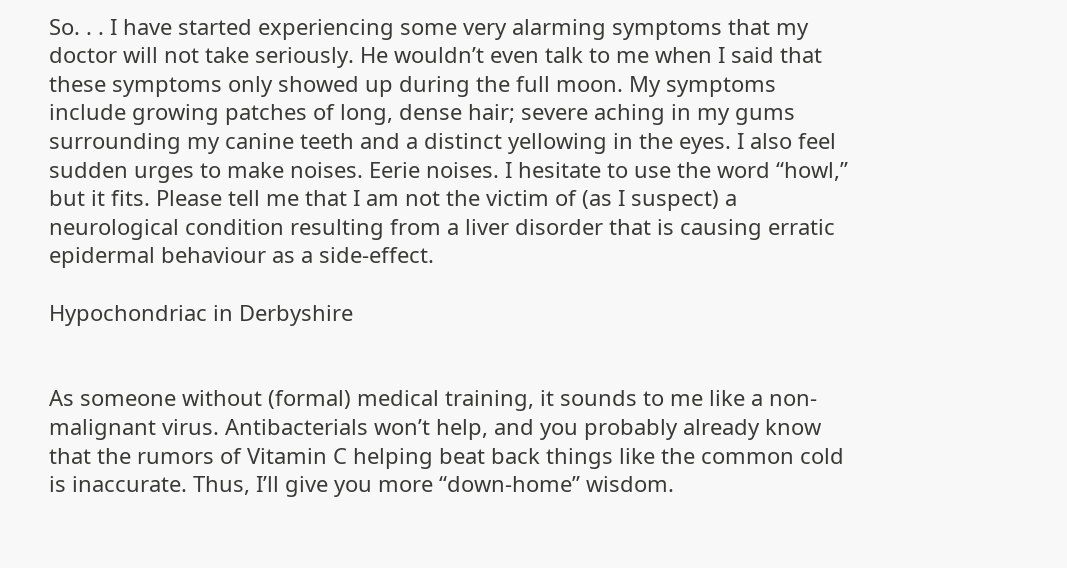So. . . I have started experiencing some very alarming symptoms that my doctor will not take seriously. He wouldn’t even talk to me when I said that these symptoms only showed up during the full moon. My symptoms include growing patches of long, dense hair; severe aching in my gums surrounding my canine teeth and a distinct yellowing in the eyes. I also feel sudden urges to make noises. Eerie noises. I hesitate to use the word “howl,” but it fits. Please tell me that I am not the victim of (as I suspect) a neurological condition resulting from a liver disorder that is causing erratic epidermal behaviour as a side-effect.

Hypochondriac in Derbyshire


As someone without (formal) medical training, it sounds to me like a non-malignant virus. Antibacterials won’t help, and you probably already know that the rumors of Vitamin C helping beat back things like the common cold is inaccurate. Thus, I’ll give you more “down-home” wisdom.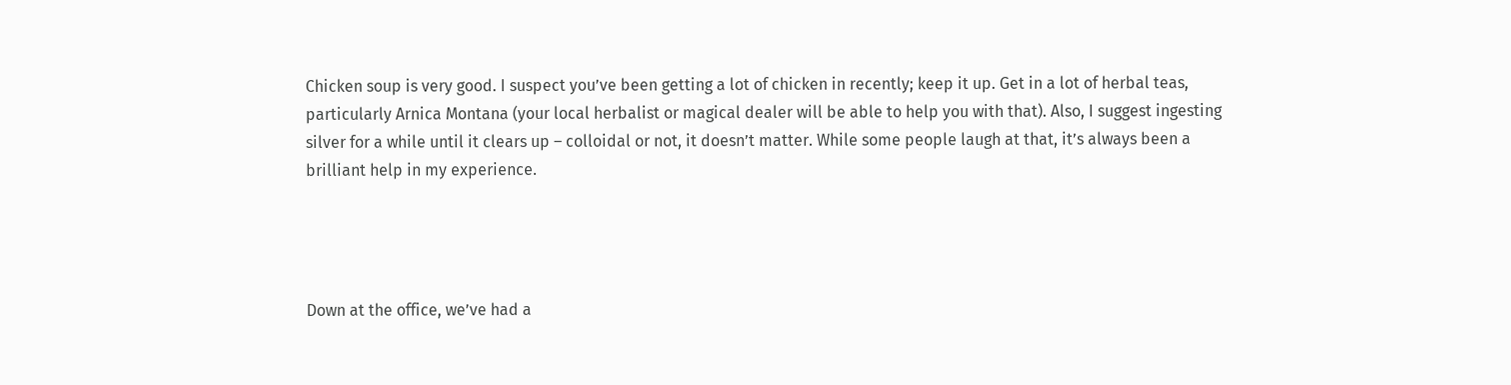Chicken soup is very good. I suspect you’ve been getting a lot of chicken in recently; keep it up. Get in a lot of herbal teas, particularly Arnica Montana (your local herbalist or magical dealer will be able to help you with that). Also, I suggest ingesting silver for a while until it clears up – colloidal or not, it doesn’t matter. While some people laugh at that, it’s always been a brilliant help in my experience.




Down at the office, we’ve had a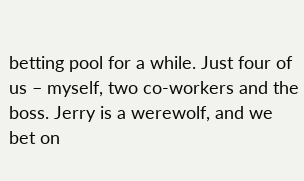betting pool for a while. Just four of us – myself, two co-workers and the boss. Jerry is a werewolf, and we bet on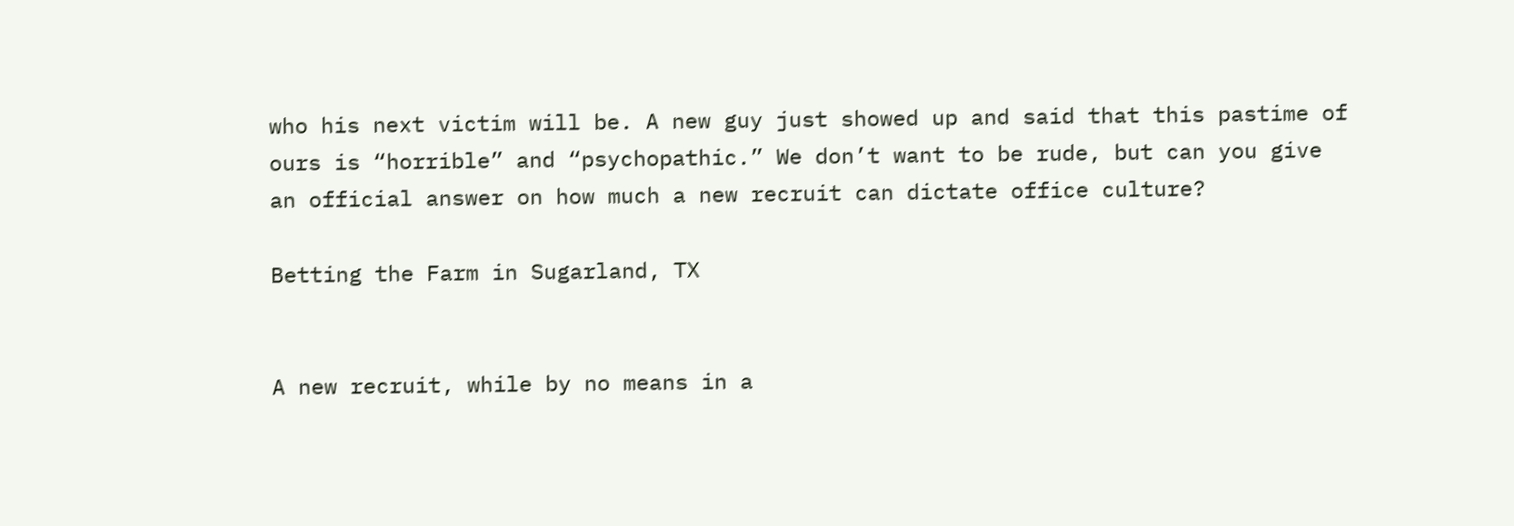who his next victim will be. A new guy just showed up and said that this pastime of ours is “horrible” and “psychopathic.” We don’t want to be rude, but can you give an official answer on how much a new recruit can dictate office culture?

Betting the Farm in Sugarland, TX


A new recruit, while by no means in a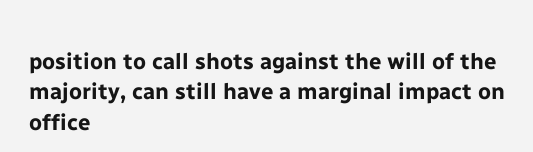position to call shots against the will of the majority, can still have a marginal impact on office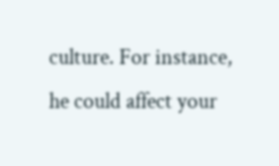culture. For instance, he could affect your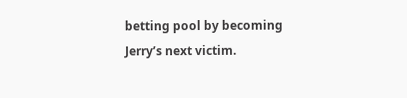betting pool by becoming Jerry’s next victim.